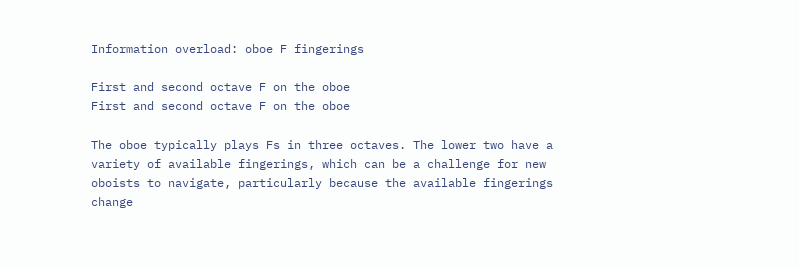Information overload: oboe F fingerings

First and second octave F on the oboe
First and second octave F on the oboe

The oboe typically plays Fs in three octaves. The lower two have a variety of available fingerings, which can be a challenge for new oboists to navigate, particularly because the available fingerings change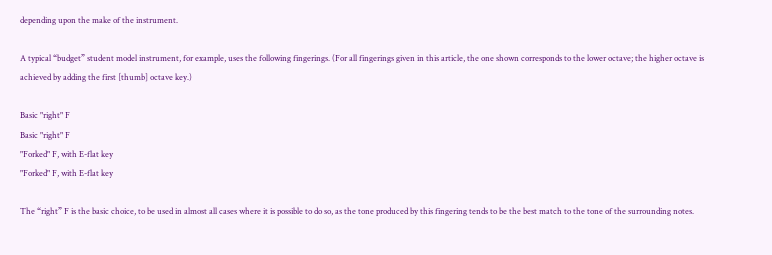depending upon the make of the instrument.

A typical “budget” student model instrument, for example, uses the following fingerings. (For all fingerings given in this article, the one shown corresponds to the lower octave; the higher octave is achieved by adding the first [thumb] octave key.)

Basic "right" F
Basic "right" F
"Forked" F, with E-flat key
"Forked" F, with E-flat key

The “right” F is the basic choice, to be used in almost all cases where it is possible to do so, as the tone produced by this fingering tends to be the best match to the tone of the surrounding notes.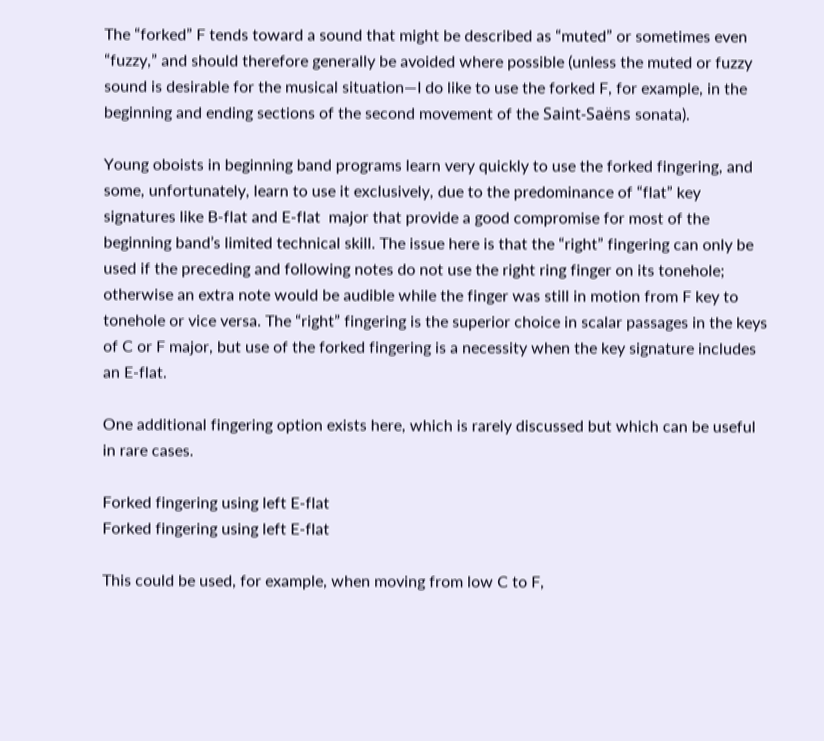The “forked” F tends toward a sound that might be described as “muted” or sometimes even “fuzzy,” and should therefore generally be avoided where possible (unless the muted or fuzzy sound is desirable for the musical situation—I do like to use the forked F, for example, in the beginning and ending sections of the second movement of the Saint-Saëns sonata).

Young oboists in beginning band programs learn very quickly to use the forked fingering, and some, unfortunately, learn to use it exclusively, due to the predominance of “flat” key signatures like B-flat and E-flat  major that provide a good compromise for most of the beginning band’s limited technical skill. The issue here is that the “right” fingering can only be used if the preceding and following notes do not use the right ring finger on its tonehole; otherwise an extra note would be audible while the finger was still in motion from F key to tonehole or vice versa. The “right” fingering is the superior choice in scalar passages in the keys of C or F major, but use of the forked fingering is a necessity when the key signature includes an E-flat.

One additional fingering option exists here, which is rarely discussed but which can be useful in rare cases.

Forked fingering using left E-flat
Forked fingering using left E-flat

This could be used, for example, when moving from low C to F,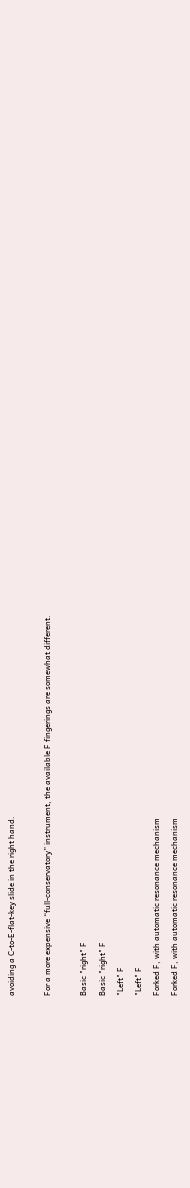avoiding a C-to-E-flat-key slide in the right hand.

For a more expensive “full-conservatory” instrument, the available F fingerings are somewhat different.

Basic "right" F
Basic "right" F
"Left" F
"Left" F
Forked F, with automatic resonance mechanism
Forked F, with automatic resonance mechanism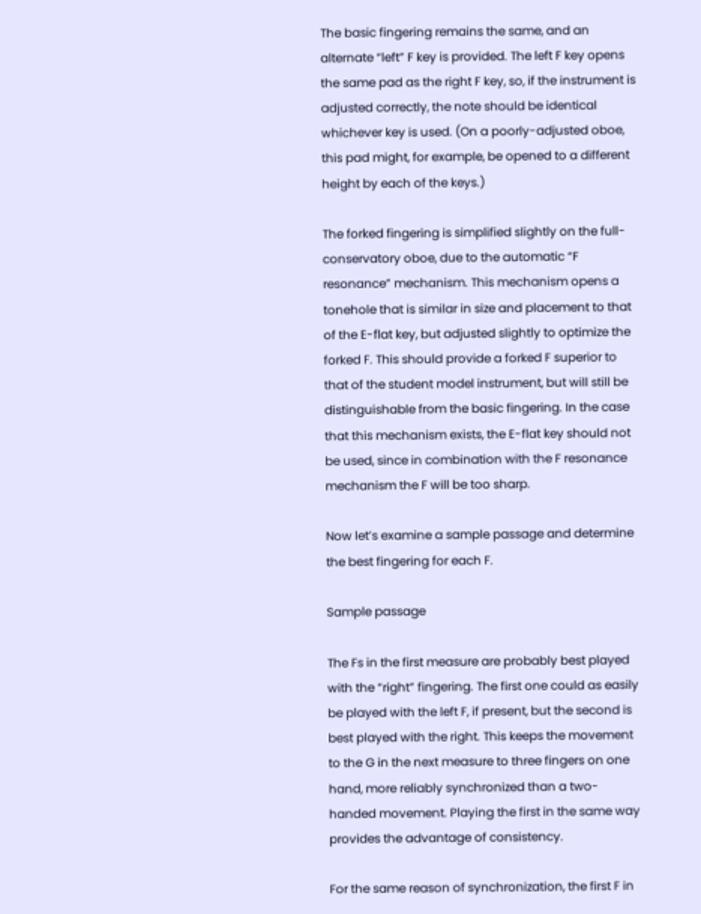The basic fingering remains the same, and an alternate “left” F key is provided. The left F key opens the same pad as the right F key, so, if the instrument is adjusted correctly, the note should be identical whichever key is used. (On a poorly-adjusted oboe, this pad might, for example, be opened to a different height by each of the keys.)

The forked fingering is simplified slightly on the full-conservatory oboe, due to the automatic “F resonance” mechanism. This mechanism opens a tonehole that is similar in size and placement to that of the E-flat key, but adjusted slightly to optimize the forked F. This should provide a forked F superior to that of the student model instrument, but will still be distinguishable from the basic fingering. In the case that this mechanism exists, the E-flat key should not be used, since in combination with the F resonance mechanism the F will be too sharp.

Now let’s examine a sample passage and determine the best fingering for each F.

Sample passage

The Fs in the first measure are probably best played with the “right” fingering. The first one could as easily be played with the left F, if present, but the second is best played with the right. This keeps the movement to the G in the next measure to three fingers on one hand, more reliably synchronized than a two-handed movement. Playing the first in the same way provides the advantage of consistency.

For the same reason of synchronization, the first F in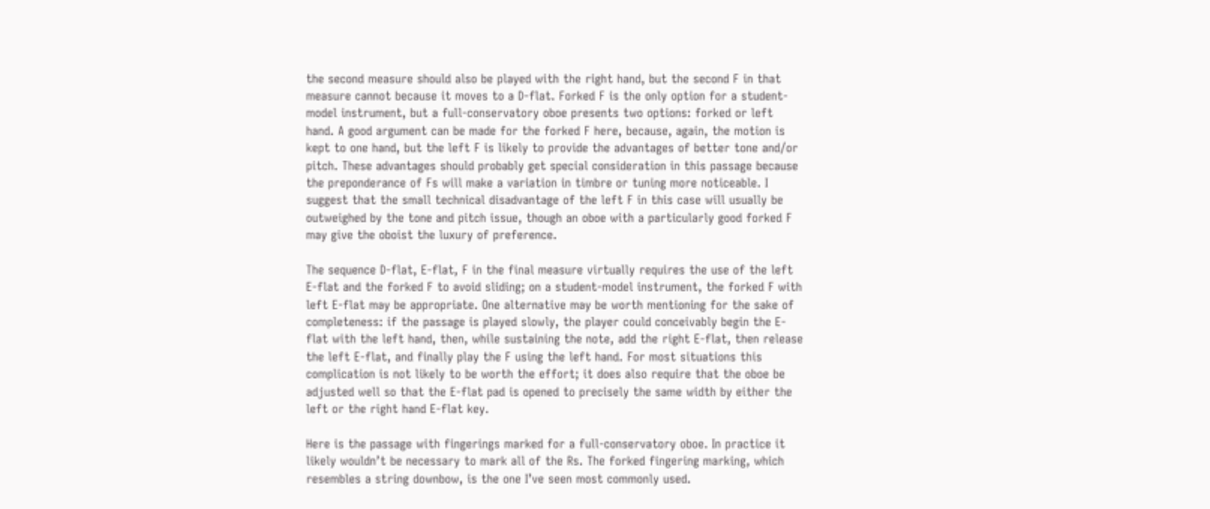the second measure should also be played with the right hand, but the second F in that measure cannot because it moves to a D-flat. Forked F is the only option for a student-model instrument, but a full-conservatory oboe presents two options: forked or left hand. A good argument can be made for the forked F here, because, again, the motion is kept to one hand, but the left F is likely to provide the advantages of better tone and/or pitch. These advantages should probably get special consideration in this passage because the preponderance of Fs will make a variation in timbre or tuning more noticeable. I suggest that the small technical disadvantage of the left F in this case will usually be outweighed by the tone and pitch issue, though an oboe with a particularly good forked F may give the oboist the luxury of preference.

The sequence D-flat, E-flat, F in the final measure virtually requires the use of the left E-flat and the forked F to avoid sliding; on a student-model instrument, the forked F with left E-flat may be appropriate. One alternative may be worth mentioning for the sake of completeness: if the passage is played slowly, the player could conceivably begin the E-flat with the left hand, then, while sustaining the note, add the right E-flat, then release the left E-flat, and finally play the F using the left hand. For most situations this complication is not likely to be worth the effort; it does also require that the oboe be adjusted well so that the E-flat pad is opened to precisely the same width by either the left or the right hand E-flat key.

Here is the passage with fingerings marked for a full-conservatory oboe. In practice it likely wouldn’t be necessary to mark all of the Rs. The forked fingering marking, which resembles a string downbow, is the one I’ve seen most commonly used.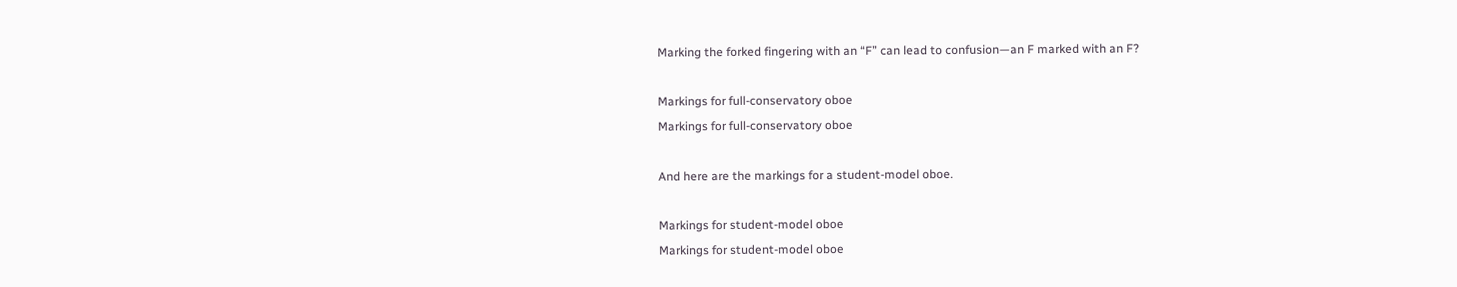Marking the forked fingering with an “F” can lead to confusion—an F marked with an F?

Markings for full-conservatory oboe
Markings for full-conservatory oboe

And here are the markings for a student-model oboe.

Markings for student-model oboe
Markings for student-model oboe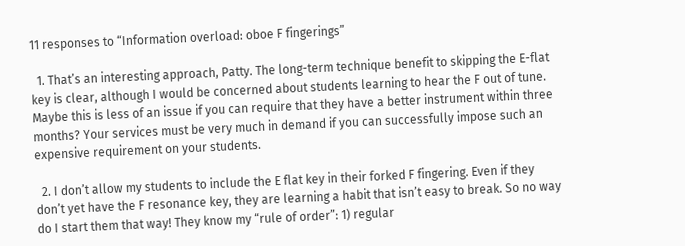11 responses to “Information overload: oboe F fingerings”

  1. That’s an interesting approach, Patty. The long-term technique benefit to skipping the E-flat key is clear, although I would be concerned about students learning to hear the F out of tune. Maybe this is less of an issue if you can require that they have a better instrument within three months? Your services must be very much in demand if you can successfully impose such an expensive requirement on your students.

  2. I don’t allow my students to include the E flat key in their forked F fingering. Even if they don’t yet have the F resonance key, they are learning a habit that isn’t easy to break. So no way do I start them that way! They know my “rule of order”: 1) regular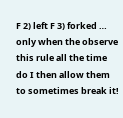F 2) left F 3) forked … only when the observe this rule all the time do I then allow them to sometimes break it!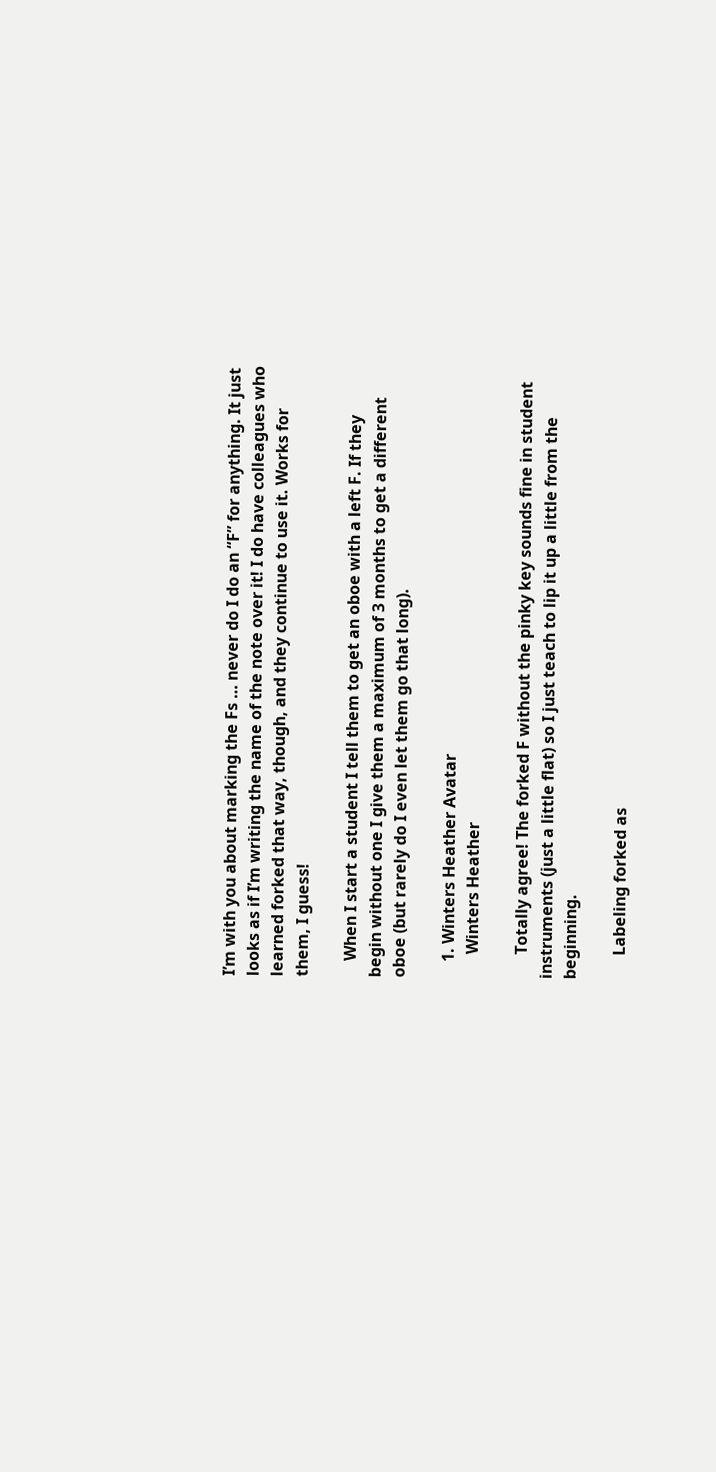I’m with you about marking the Fs … never do I do an “F” for anything. It just looks as if I’m writing the name of the note over it! I do have colleagues who learned forked that way, though, and they continue to use it. Works for them, I guess!

    When I start a student I tell them to get an oboe with a left F. If they begin without one I give them a maximum of 3 months to get a different oboe (but rarely do I even let them go that long).

    1. Winters Heather Avatar
      Winters Heather

      Totally agree! The forked F without the pinky key sounds fine in student instruments (just a little flat) so I just teach to lip it up a little from the beginning.

      Labeling forked as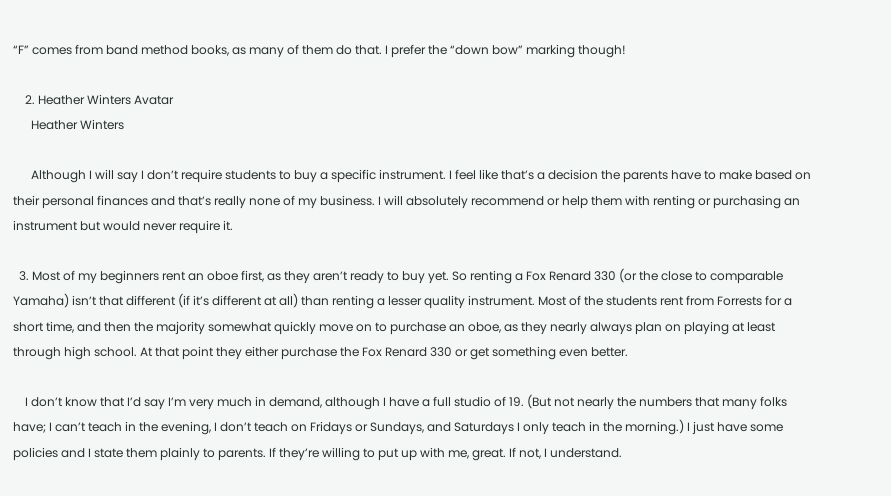“F” comes from band method books, as many of them do that. I prefer the “down bow” marking though!

    2. Heather Winters Avatar
      Heather Winters

      Although I will say I don’t require students to buy a specific instrument. I feel like that’s a decision the parents have to make based on their personal finances and that’s really none of my business. I will absolutely recommend or help them with renting or purchasing an instrument but would never require it.

  3. Most of my beginners rent an oboe first, as they aren’t ready to buy yet. So renting a Fox Renard 330 (or the close to comparable Yamaha) isn’t that different (if it’s different at all) than renting a lesser quality instrument. Most of the students rent from Forrests for a short time, and then the majority somewhat quickly move on to purchase an oboe, as they nearly always plan on playing at least through high school. At that point they either purchase the Fox Renard 330 or get something even better.

    I don’t know that I’d say I’m very much in demand, although I have a full studio of 19. (But not nearly the numbers that many folks have; I can’t teach in the evening, I don’t teach on Fridays or Sundays, and Saturdays I only teach in the morning.) I just have some policies and I state them plainly to parents. If they’re willing to put up with me, great. If not, I understand.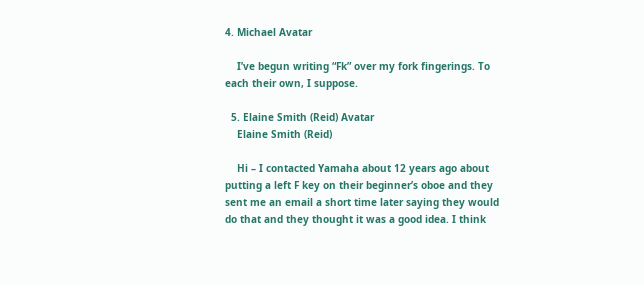4. Michael Avatar

    I’ve begun writing “Fk” over my fork fingerings. To each their own, I suppose.

  5. Elaine Smith (Reid) Avatar
    Elaine Smith (Reid)

    Hi – I contacted Yamaha about 12 years ago about putting a left F key on their beginner’s oboe and they sent me an email a short time later saying they would do that and they thought it was a good idea. I think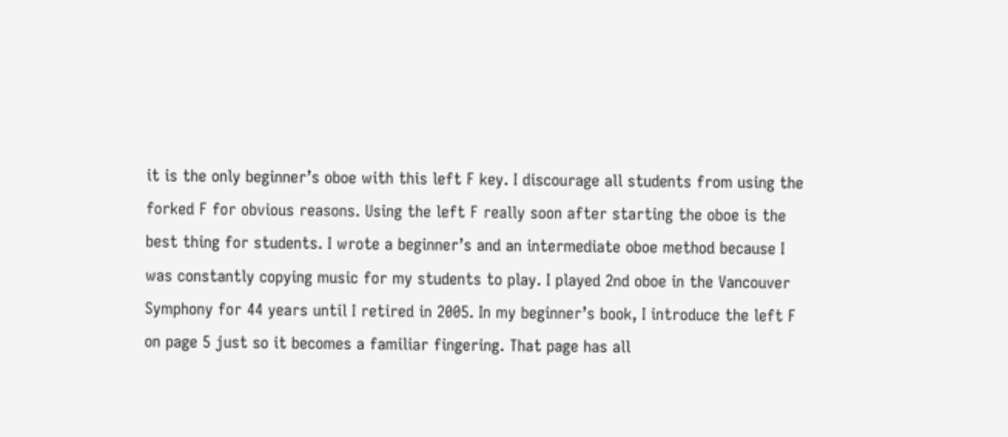it is the only beginner’s oboe with this left F key. I discourage all students from using the forked F for obvious reasons. Using the left F really soon after starting the oboe is the best thing for students. I wrote a beginner’s and an intermediate oboe method because I was constantly copying music for my students to play. I played 2nd oboe in the Vancouver Symphony for 44 years until I retired in 2005. In my beginner’s book, I introduce the left F on page 5 just so it becomes a familiar fingering. That page has all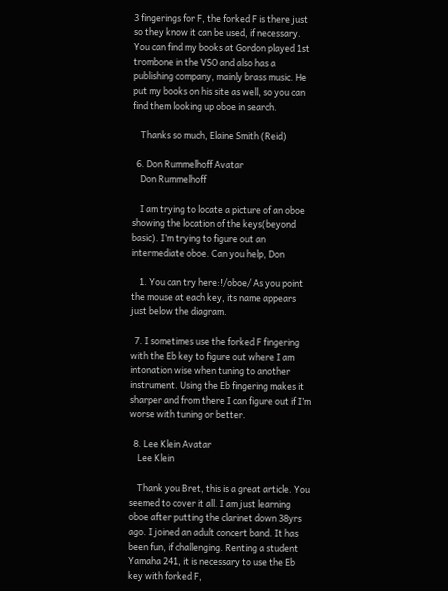3 fingerings for F, the forked F is there just so they know it can be used, if necessary. You can find my books at Gordon played 1st trombone in the VSO and also has a publishing company, mainly brass music. He put my books on his site as well, so you can find them looking up oboe in search.

    Thanks so much, Elaine Smith (Reid)

  6. Don Rummelhoff Avatar
    Don Rummelhoff

    I am trying to locate a picture of an oboe showing the location of the keys(beyond basic). I’m trying to figure out an intermediate oboe. Can you help, Don

    1. You can try here:!/oboe/ As you point the mouse at each key, its name appears just below the diagram.

  7. I sometimes use the forked F fingering with the Eb key to figure out where I am intonation wise when tuning to another instrument. Using the Eb fingering makes it sharper and from there I can figure out if I’m worse with tuning or better.

  8. Lee Klein Avatar
    Lee Klein

    Thank you Bret, this is a great article. You seemed to cover it all. I am just learning oboe after putting the clarinet down 38yrs ago. I joined an adult concert band. It has been fun, if challenging. Renting a student Yamaha 241, it is necessary to use the Eb key with forked F,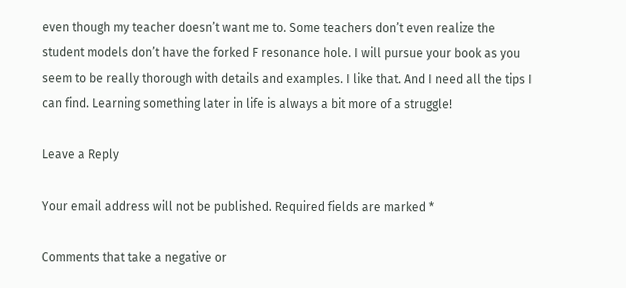even though my teacher doesn’t want me to. Some teachers don’t even realize the student models don’t have the forked F resonance hole. I will pursue your book as you seem to be really thorough with details and examples. I like that. And I need all the tips I can find. Learning something later in life is always a bit more of a struggle!

Leave a Reply

Your email address will not be published. Required fields are marked *

Comments that take a negative or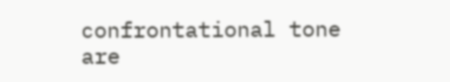confrontational tone are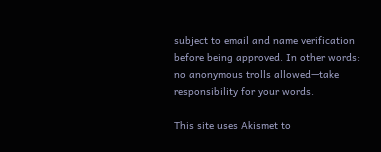subject to email and name verification before being approved. In other words: no anonymous trolls allowed—take responsibility for your words.

This site uses Akismet to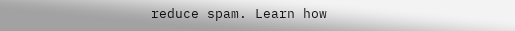reduce spam. Learn how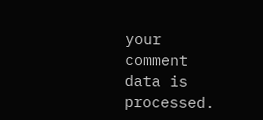your comment data is processed.